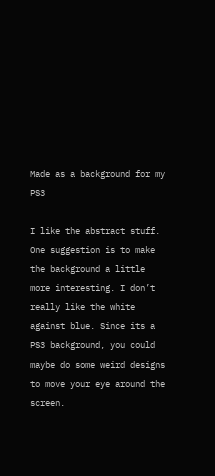Made as a background for my PS3

I like the abstract stuff. One suggestion is to make the background a little more interesting. I don’t really like the white against blue. Since its a PS3 background, you could maybe do some weird designs to move your eye around the screen.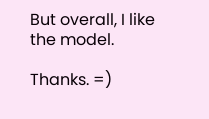But overall, I like the model.

Thanks. =)